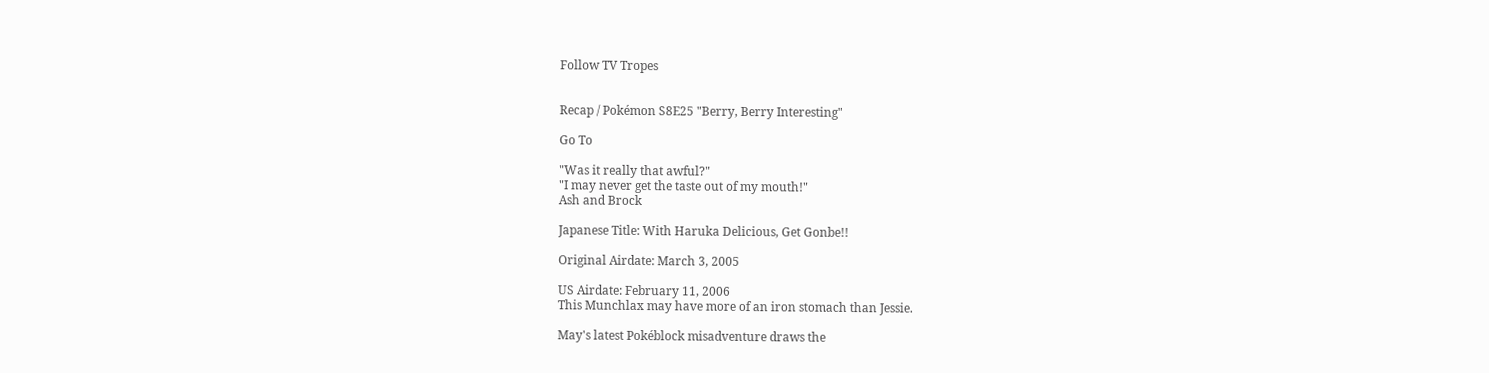Follow TV Tropes


Recap / Pokémon S8E25 "Berry, Berry Interesting"

Go To

"Was it really that awful?"
"I may never get the taste out of my mouth!"
Ash and Brock

Japanese Title: With Haruka Delicious, Get Gonbe!!

Original Airdate: March 3, 2005

US Airdate: February 11, 2006
This Munchlax may have more of an iron stomach than Jessie.

May's latest Pokéblock misadventure draws the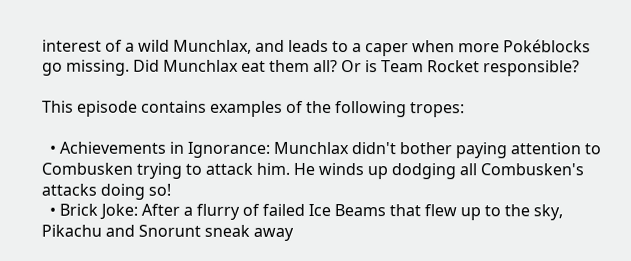interest of a wild Munchlax, and leads to a caper when more Pokéblocks go missing. Did Munchlax eat them all? Or is Team Rocket responsible?

This episode contains examples of the following tropes:

  • Achievements in Ignorance: Munchlax didn't bother paying attention to Combusken trying to attack him. He winds up dodging all Combusken's attacks doing so!
  • Brick Joke: After a flurry of failed Ice Beams that flew up to the sky, Pikachu and Snorunt sneak away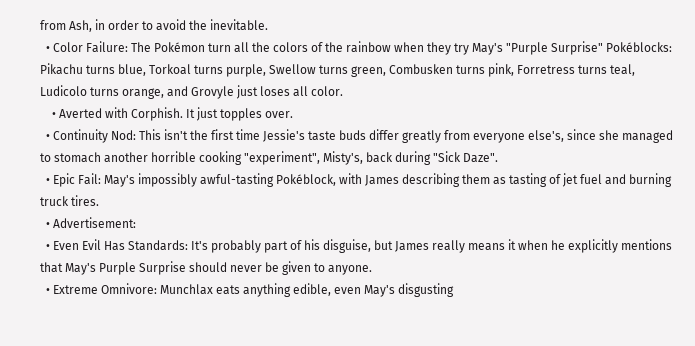from Ash, in order to avoid the inevitable.
  • Color Failure: The Pokémon turn all the colors of the rainbow when they try May's "Purple Surprise" Pokéblocks: Pikachu turns blue, Torkoal turns purple, Swellow turns green, Combusken turns pink, Forretress turns teal, Ludicolo turns orange, and Grovyle just loses all color.
    • Averted with Corphish. It just topples over.
  • Continuity Nod: This isn't the first time Jessie's taste buds differ greatly from everyone else's, since she managed to stomach another horrible cooking "experiment", Misty's, back during "Sick Daze".
  • Epic Fail: May's impossibly awful-tasting Pokéblock, with James describing them as tasting of jet fuel and burning truck tires.
  • Advertisement:
  • Even Evil Has Standards: It's probably part of his disguise, but James really means it when he explicitly mentions that May's Purple Surprise should never be given to anyone.
  • Extreme Omnivore: Munchlax eats anything edible, even May's disgusting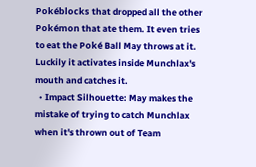Pokéblocks that dropped all the other Pokémon that ate them. It even tries to eat the Poké Ball May throws at it. Luckily it activates inside Munchlax's mouth and catches it.
  • Impact Silhouette: May makes the mistake of trying to catch Munchlax when it's thrown out of Team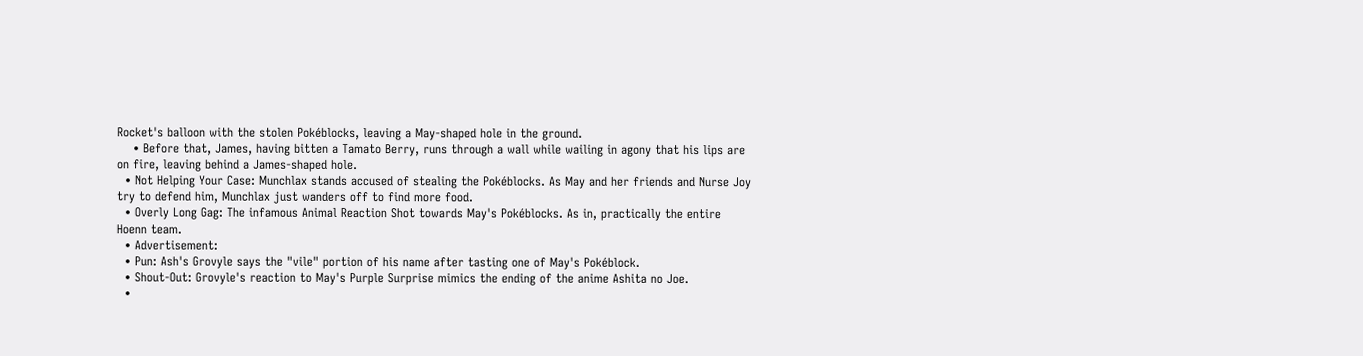Rocket's balloon with the stolen Pokéblocks, leaving a May-shaped hole in the ground.
    • Before that, James, having bitten a Tamato Berry, runs through a wall while wailing in agony that his lips are on fire, leaving behind a James-shaped hole.
  • Not Helping Your Case: Munchlax stands accused of stealing the Pokéblocks. As May and her friends and Nurse Joy try to defend him, Munchlax just wanders off to find more food.
  • Overly Long Gag: The infamous Animal Reaction Shot towards May's Pokéblocks. As in, practically the entire Hoenn team.
  • Advertisement:
  • Pun: Ash's Grovyle says the "vile" portion of his name after tasting one of May's Pokéblock.
  • Shout-Out: Grovyle's reaction to May's Purple Surprise mimics the ending of the anime Ashita no Joe.
  •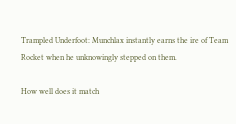Trampled Underfoot: Munchlax instantly earns the ire of Team Rocket when he unknowingly stepped on them.

How well does it match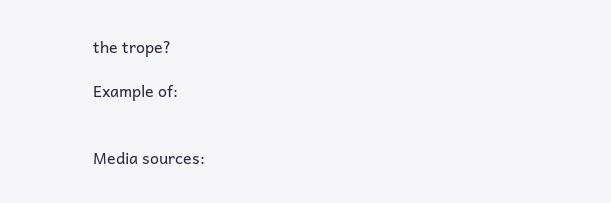the trope?

Example of:


Media sources: